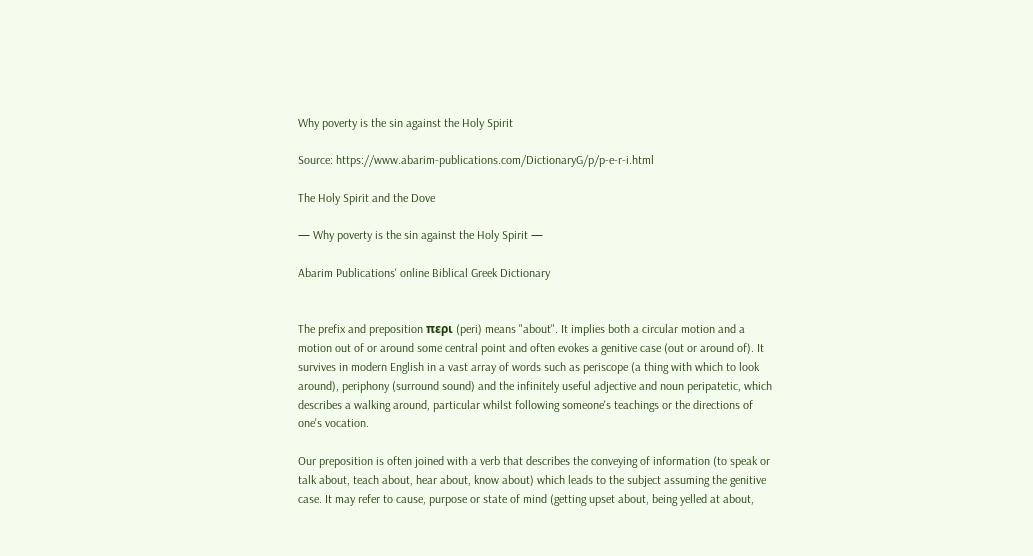Why poverty is the sin against the Holy Spirit

Source: https://www.abarim-publications.com/DictionaryG/p/p-e-r-i.html

The Holy Spirit and the Dove

— Why poverty is the sin against the Holy Spirit —

Abarim Publications' online Biblical Greek Dictionary


The prefix and preposition περι (peri) means "about". It implies both a circular motion and a motion out of or around some central point and often evokes a genitive case (out or around of). It survives in modern English in a vast array of words such as periscope (a thing with which to look around), periphony (surround sound) and the infinitely useful adjective and noun peripatetic, which describes a walking around, particular whilst following someone's teachings or the directions of one's vocation.

Our preposition is often joined with a verb that describes the conveying of information (to speak or talk about, teach about, hear about, know about) which leads to the subject assuming the genitive case. It may refer to cause, purpose or state of mind (getting upset about, being yelled at about,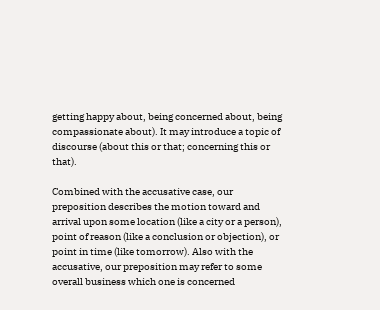getting happy about, being concerned about, being compassionate about). It may introduce a topic of discourse (about this or that; concerning this or that).

Combined with the accusative case, our preposition describes the motion toward and arrival upon some location (like a city or a person), point of reason (like a conclusion or objection), or point in time (like tomorrow). Also with the accusative, our preposition may refer to some overall business which one is concerned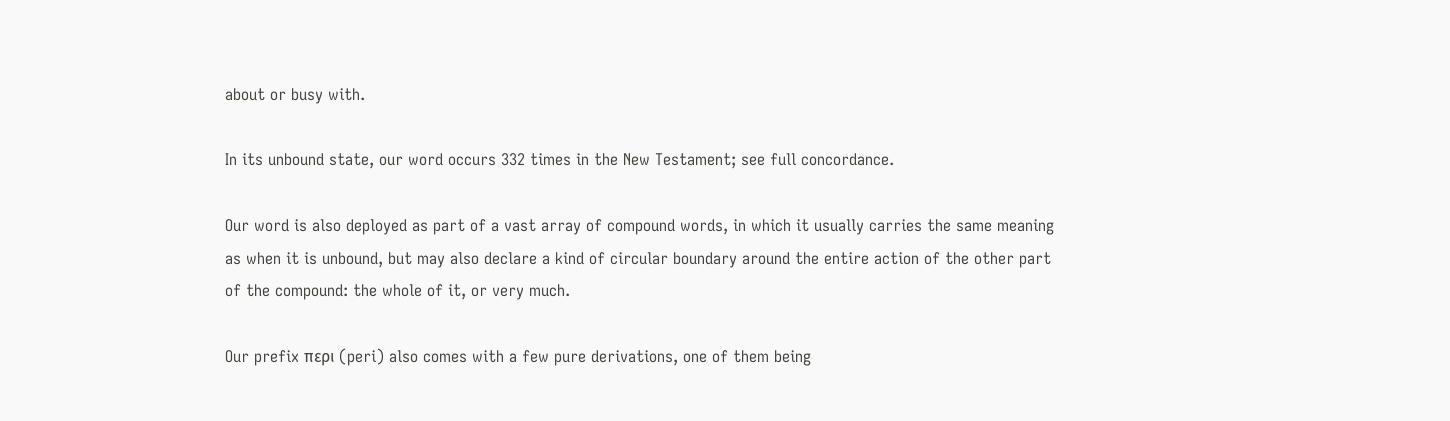about or busy with.

In its unbound state, our word occurs 332 times in the New Testament; see full concordance.

Our word is also deployed as part of a vast array of compound words, in which it usually carries the same meaning as when it is unbound, but may also declare a kind of circular boundary around the entire action of the other part of the compound: the whole of it, or very much.

Our prefix περι (peri) also comes with a few pure derivations, one of them being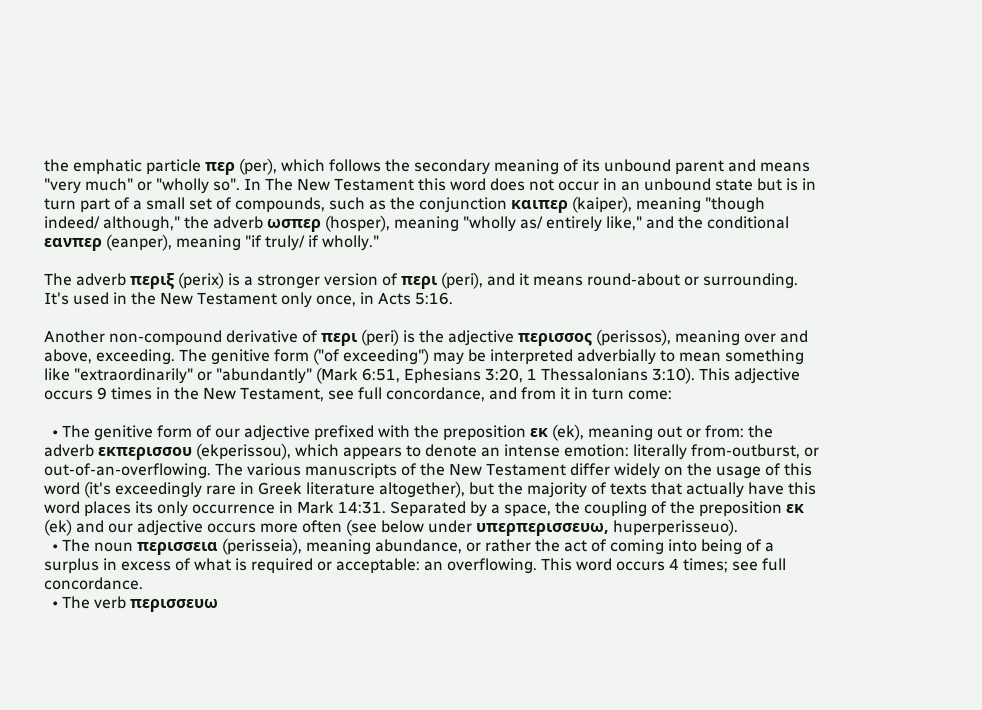the emphatic particle περ (per), which follows the secondary meaning of its unbound parent and means "very much" or "wholly so". In The New Testament this word does not occur in an unbound state but is in turn part of a small set of compounds, such as the conjunction καιπερ (kaiper), meaning "though indeed/ although," the adverb ωσπερ (hosper), meaning "wholly as/ entirely like," and the conditional εανπερ (eanper), meaning "if truly/ if wholly."

The adverb περιξ (perix) is a stronger version of περι (peri), and it means round-about or surrounding. It's used in the New Testament only once, in Acts 5:16.

Another non-compound derivative of περι (peri) is the adjective περισσος (perissos), meaning over and above, exceeding. The genitive form ("of exceeding") may be interpreted adverbially to mean something like "extraordinarily" or "abundantly" (Mark 6:51, Ephesians 3:20, 1 Thessalonians 3:10). This adjective occurs 9 times in the New Testament, see full concordance, and from it in turn come:

  • The genitive form of our adjective prefixed with the preposition εκ (ek), meaning out or from: the adverb εκπερισσου (ekperissou), which appears to denote an intense emotion: literally from-outburst, or out-of-an-overflowing. The various manuscripts of the New Testament differ widely on the usage of this word (it's exceedingly rare in Greek literature altogether), but the majority of texts that actually have this word places its only occurrence in Mark 14:31. Separated by a space, the coupling of the preposition εκ (ek) and our adjective occurs more often (see below under υπερπερισσευω, huperperisseuo).
  • The noun περισσεια (perisseia), meaning abundance, or rather the act of coming into being of a surplus in excess of what is required or acceptable: an overflowing. This word occurs 4 times; see full concordance.
  • The verb περισσευω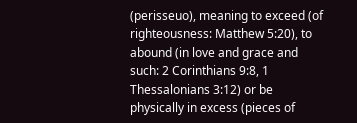(perisseuo), meaning to exceed (of righteousness: Matthew 5:20), to abound (in love and grace and such: 2 Corinthians 9:8, 1 Thessalonians 3:12) or be physically in excess (pieces of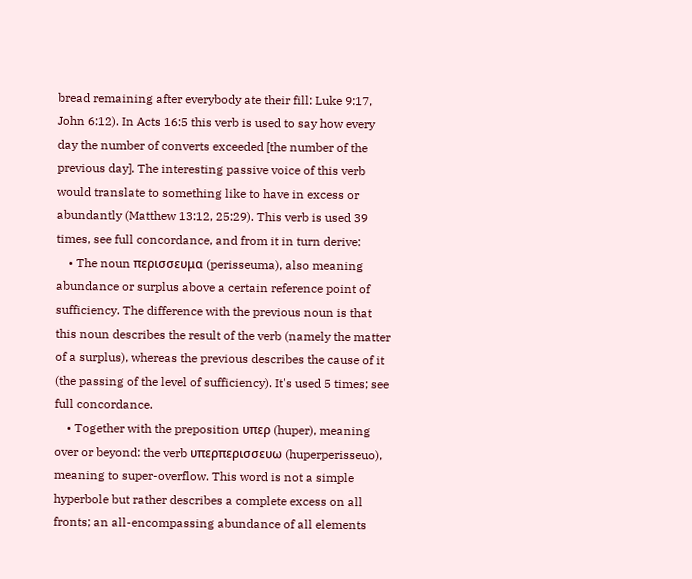bread remaining after everybody ate their fill: Luke 9:17, John 6:12). In Acts 16:5 this verb is used to say how every day the number of converts exceeded [the number of the previous day]. The interesting passive voice of this verb would translate to something like to have in excess or abundantly (Matthew 13:12, 25:29). This verb is used 39 times, see full concordance, and from it in turn derive:
    • The noun περισσευμα (perisseuma), also meaning abundance or surplus above a certain reference point of sufficiency. The difference with the previous noun is that this noun describes the result of the verb (namely the matter of a surplus), whereas the previous describes the cause of it (the passing of the level of sufficiency). It's used 5 times; see full concordance.
    • Together with the preposition υπερ (huper), meaning over or beyond: the verb υπερπερισσευω (huperperisseuo), meaning to super-overflow. This word is not a simple hyperbole but rather describes a complete excess on all fronts; an all-encompassing abundance of all elements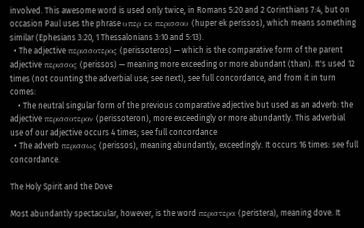involved. This awesome word is used only twice, in Romans 5:20 and 2 Corinthians 7:4, but on occasion Paul uses the phrase υπερ εκ περισσου (huper ek perissos), which means something similar (Ephesians 3:20, 1 Thessalonians 3:10 and 5:13).
  • The adjective περισσοτερος (perissoteros) — which is the comparative form of the parent adjective περισσος (perissos) — meaning more exceeding or more abundant (than). It's used 12 times (not counting the adverbial use; see next), see full concordance, and from it in turn comes:
    • The neutral singular form of the previous comparative adjective but used as an adverb: the adjective περισσοτερον (perissoteron), more exceedingly or more abundantly. This adverbial use of our adjective occurs 4 times; see full concordance
  • The adverb περισσως (perissos), meaning abundantly, exceedingly. It occurs 16 times: see full concordance.

The Holy Spirit and the Dove

Most abundantly spectacular, however, is the word περιστερα (peristera), meaning dove. It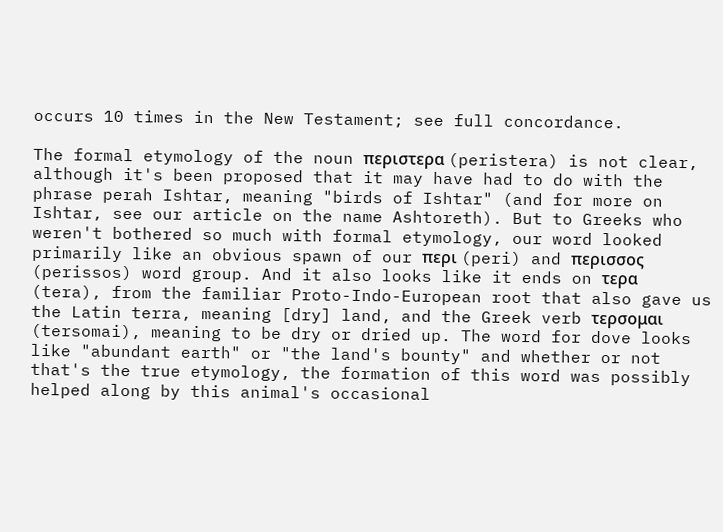occurs 10 times in the New Testament; see full concordance.

The formal etymology of the noun περιστερα (peristera) is not clear, although it's been proposed that it may have had to do with the phrase perah Ishtar, meaning "birds of Ishtar" (and for more on Ishtar, see our article on the name Ashtoreth). But to Greeks who weren't bothered so much with formal etymology, our word looked primarily like an obvious spawn of our περι (peri) and περισσος (perissos) word group. And it also looks like it ends on τερα (tera), from the familiar Proto-Indo-European root that also gave us the Latin terra, meaning [dry] land, and the Greek verb τερσομαι (tersomai), meaning to be dry or dried up. The word for dove looks like "abundant earth" or "the land's bounty" and whether or not that's the true etymology, the formation of this word was possibly helped along by this animal's occasional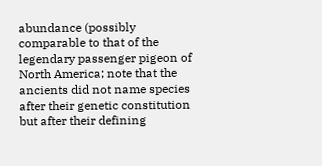abundance (possibly comparable to that of the legendary passenger pigeon of North America; note that the ancients did not name species after their genetic constitution but after their defining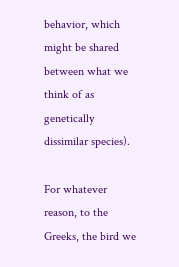behavior, which might be shared between what we think of as genetically dissimilar species).

For whatever reason, to the Greeks, the bird we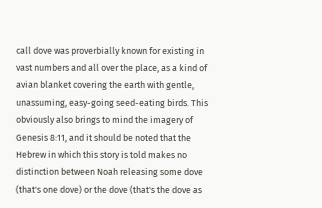call dove was proverbially known for existing in vast numbers and all over the place, as a kind of avian blanket covering the earth with gentle, unassuming, easy-going seed-eating birds. This obviously also brings to mind the imagery of Genesis 8:11, and it should be noted that the Hebrew in which this story is told makes no distinction between Noah releasing some dove (that's one dove) or the dove (that's the dove as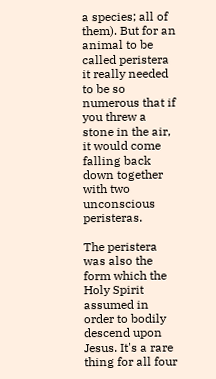a species; all of them). But for an animal to be called peristera it really needed to be so numerous that if you threw a stone in the air, it would come falling back down together with two unconscious peristeras.

The peristera was also the form which the Holy Spirit assumed in order to bodily descend upon Jesus. It's a rare thing for all four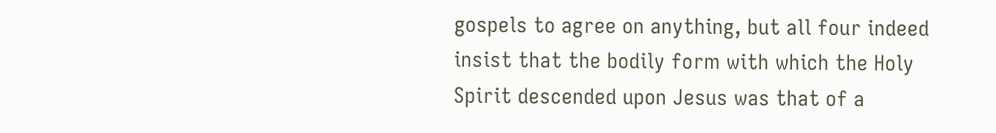gospels to agree on anything, but all four indeed insist that the bodily form with which the Holy Spirit descended upon Jesus was that of a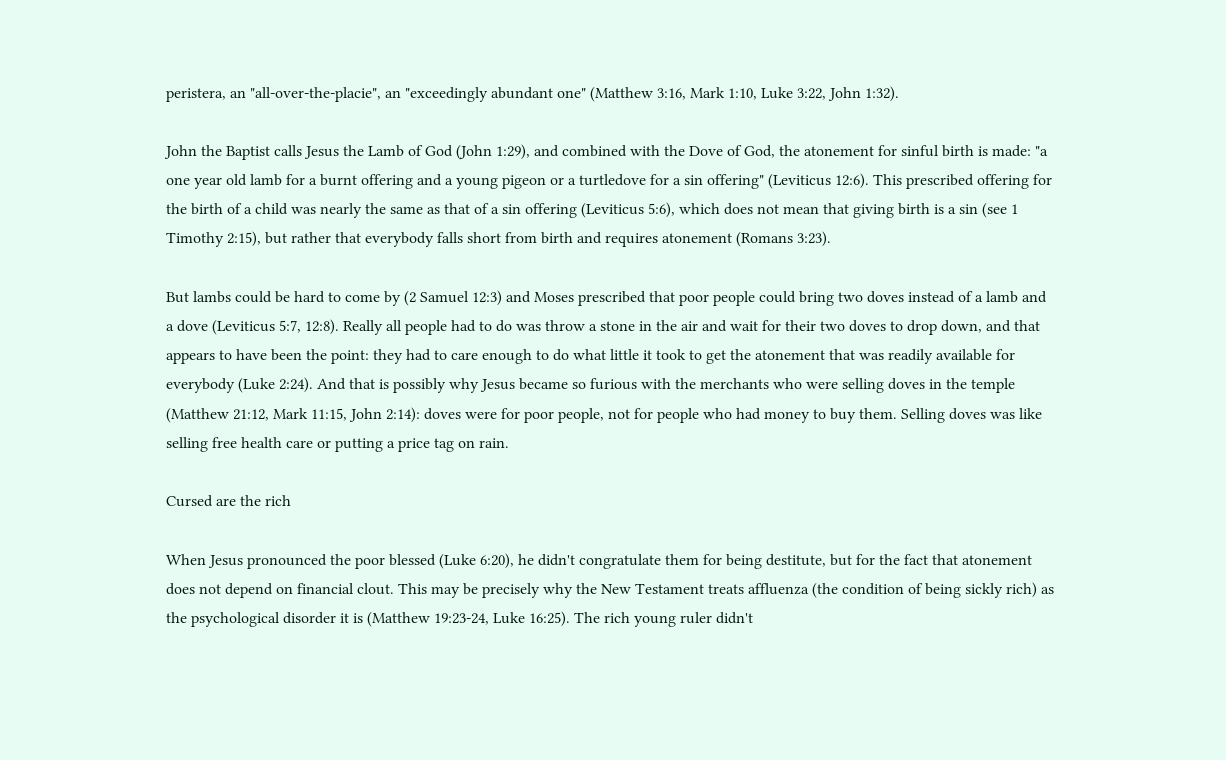peristera, an "all-over-the-placie", an "exceedingly abundant one" (Matthew 3:16, Mark 1:10, Luke 3:22, John 1:32).

John the Baptist calls Jesus the Lamb of God (John 1:29), and combined with the Dove of God, the atonement for sinful birth is made: "a one year old lamb for a burnt offering and a young pigeon or a turtledove for a sin offering" (Leviticus 12:6). This prescribed offering for the birth of a child was nearly the same as that of a sin offering (Leviticus 5:6), which does not mean that giving birth is a sin (see 1 Timothy 2:15), but rather that everybody falls short from birth and requires atonement (Romans 3:23).

But lambs could be hard to come by (2 Samuel 12:3) and Moses prescribed that poor people could bring two doves instead of a lamb and a dove (Leviticus 5:7, 12:8). Really all people had to do was throw a stone in the air and wait for their two doves to drop down, and that appears to have been the point: they had to care enough to do what little it took to get the atonement that was readily available for everybody (Luke 2:24). And that is possibly why Jesus became so furious with the merchants who were selling doves in the temple (Matthew 21:12, Mark 11:15, John 2:14): doves were for poor people, not for people who had money to buy them. Selling doves was like selling free health care or putting a price tag on rain.

Cursed are the rich

When Jesus pronounced the poor blessed (Luke 6:20), he didn't congratulate them for being destitute, but for the fact that atonement does not depend on financial clout. This may be precisely why the New Testament treats affluenza (the condition of being sickly rich) as the psychological disorder it is (Matthew 19:23-24, Luke 16:25). The rich young ruler didn't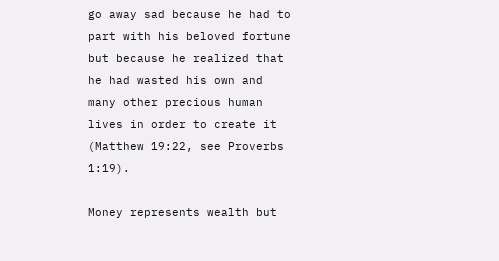go away sad because he had to part with his beloved fortune but because he realized that he had wasted his own and many other precious human lives in order to create it (Matthew 19:22, see Proverbs 1:19).

Money represents wealth but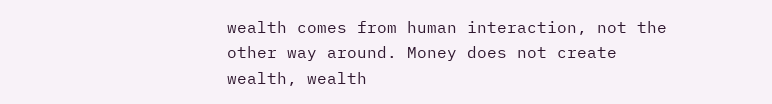wealth comes from human interaction, not the other way around. Money does not create wealth, wealth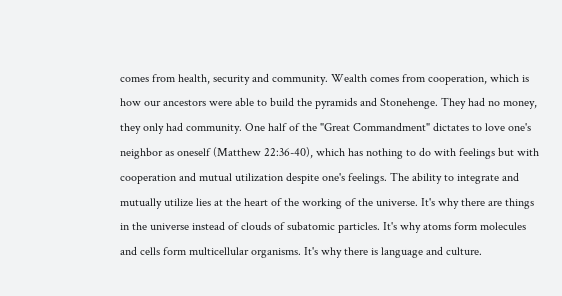comes from health, security and community. Wealth comes from cooperation, which is how our ancestors were able to build the pyramids and Stonehenge. They had no money, they only had community. One half of the "Great Commandment" dictates to love one's neighbor as oneself (Matthew 22:36-40), which has nothing to do with feelings but with cooperation and mutual utilization despite one's feelings. The ability to integrate and mutually utilize lies at the heart of the working of the universe. It's why there are things in the universe instead of clouds of subatomic particles. It's why atoms form molecules and cells form multicellular organisms. It's why there is language and culture.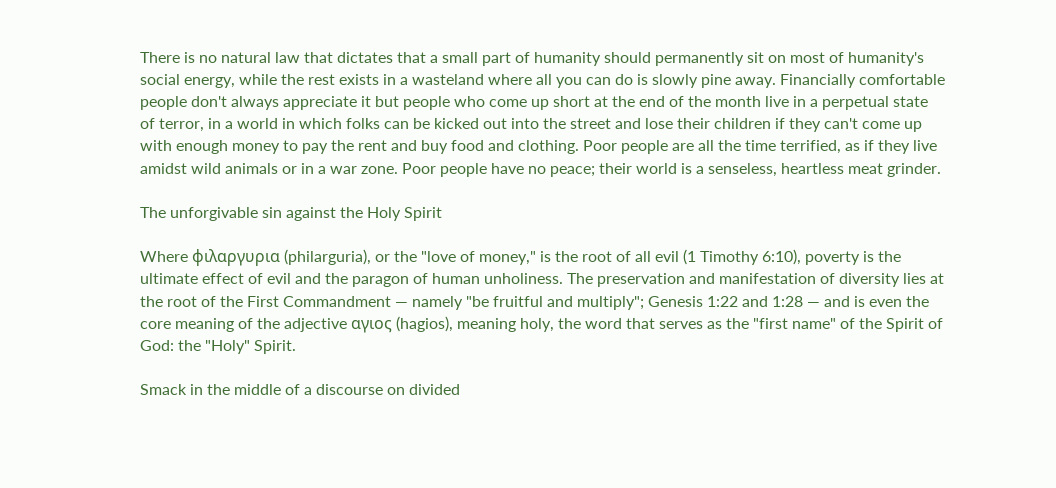There is no natural law that dictates that a small part of humanity should permanently sit on most of humanity's social energy, while the rest exists in a wasteland where all you can do is slowly pine away. Financially comfortable people don't always appreciate it but people who come up short at the end of the month live in a perpetual state of terror, in a world in which folks can be kicked out into the street and lose their children if they can't come up with enough money to pay the rent and buy food and clothing. Poor people are all the time terrified, as if they live amidst wild animals or in a war zone. Poor people have no peace; their world is a senseless, heartless meat grinder.

The unforgivable sin against the Holy Spirit

Where φιλαργυρια (philarguria), or the "love of money," is the root of all evil (1 Timothy 6:10), poverty is the ultimate effect of evil and the paragon of human unholiness. The preservation and manifestation of diversity lies at the root of the First Commandment — namely "be fruitful and multiply"; Genesis 1:22 and 1:28 — and is even the core meaning of the adjective αγιος (hagios), meaning holy, the word that serves as the "first name" of the Spirit of God: the "Holy" Spirit.

Smack in the middle of a discourse on divided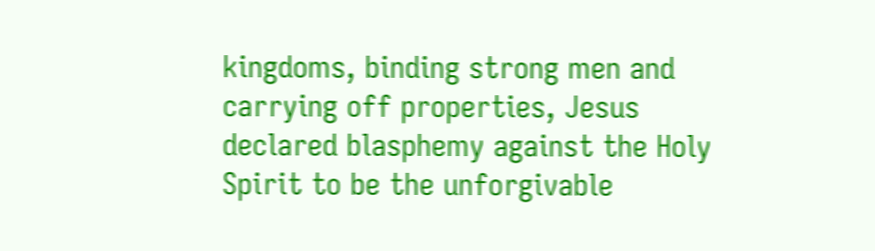kingdoms, binding strong men and carrying off properties, Jesus declared blasphemy against the Holy Spirit to be the unforgivable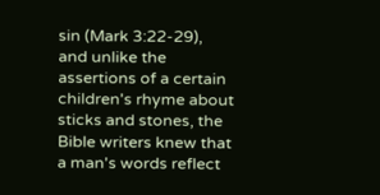sin (Mark 3:22-29), and unlike the assertions of a certain children's rhyme about sticks and stones, the Bible writers knew that a man's words reflect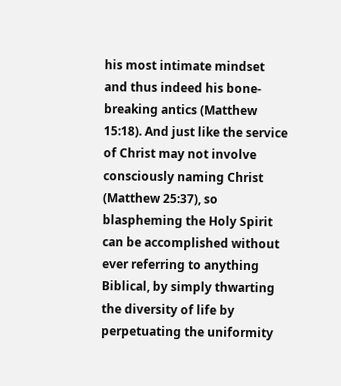his most intimate mindset and thus indeed his bone-breaking antics (Matthew 15:18). And just like the service of Christ may not involve consciously naming Christ (Matthew 25:37), so blaspheming the Holy Spirit can be accomplished without ever referring to anything Biblical, by simply thwarting the diversity of life by perpetuating the uniformity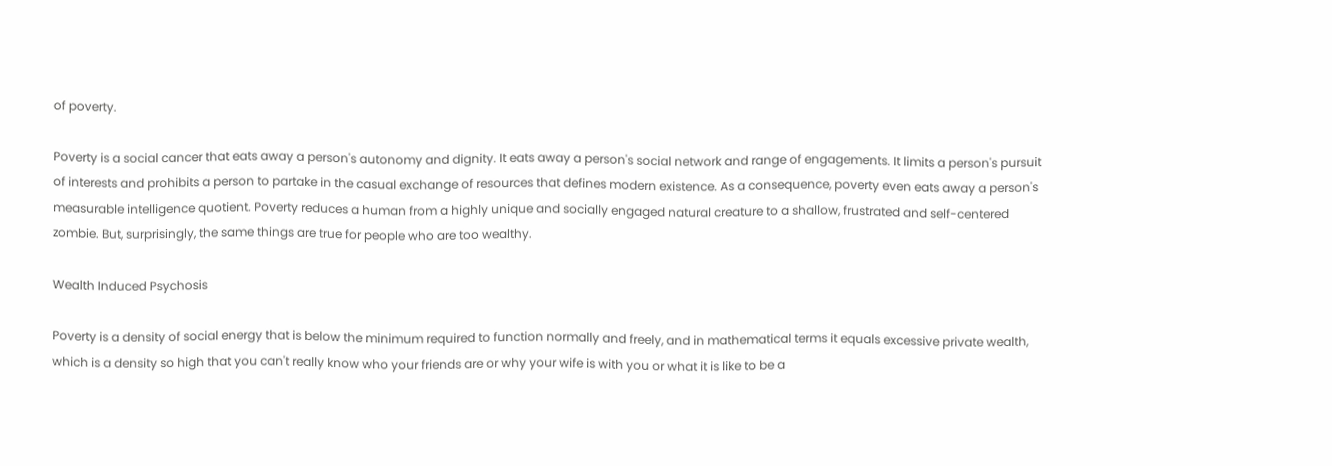of poverty.

Poverty is a social cancer that eats away a person's autonomy and dignity. It eats away a person's social network and range of engagements. It limits a person's pursuit of interests and prohibits a person to partake in the casual exchange of resources that defines modern existence. As a consequence, poverty even eats away a person's measurable intelligence quotient. Poverty reduces a human from a highly unique and socially engaged natural creature to a shallow, frustrated and self-centered zombie. But, surprisingly, the same things are true for people who are too wealthy.

Wealth Induced Psychosis

Poverty is a density of social energy that is below the minimum required to function normally and freely, and in mathematical terms it equals excessive private wealth, which is a density so high that you can't really know who your friends are or why your wife is with you or what it is like to be a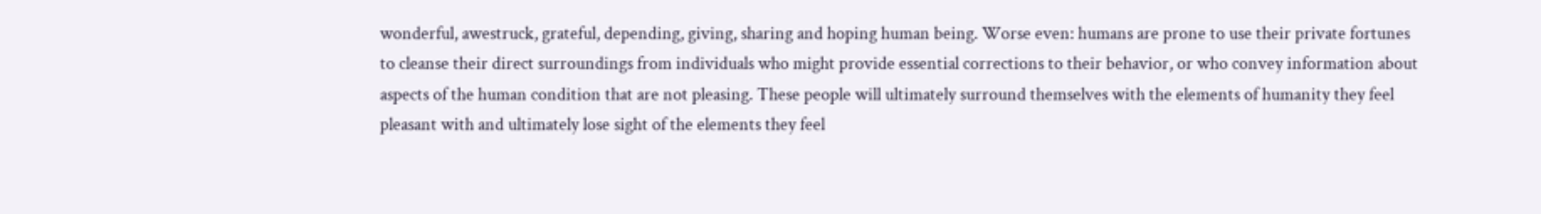wonderful, awestruck, grateful, depending, giving, sharing and hoping human being. Worse even: humans are prone to use their private fortunes to cleanse their direct surroundings from individuals who might provide essential corrections to their behavior, or who convey information about aspects of the human condition that are not pleasing. These people will ultimately surround themselves with the elements of humanity they feel pleasant with and ultimately lose sight of the elements they feel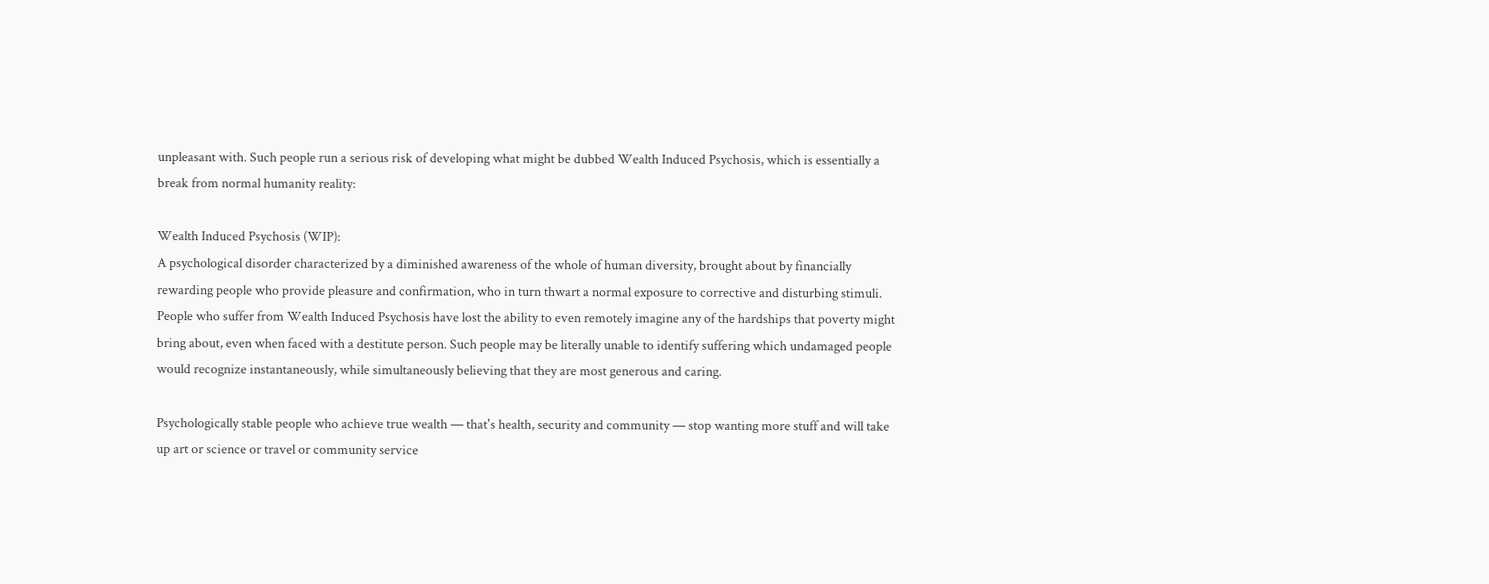unpleasant with. Such people run a serious risk of developing what might be dubbed Wealth Induced Psychosis, which is essentially a break from normal humanity reality:

Wealth Induced Psychosis (WIP):
A psychological disorder characterized by a diminished awareness of the whole of human diversity, brought about by financially rewarding people who provide pleasure and confirmation, who in turn thwart a normal exposure to corrective and disturbing stimuli. People who suffer from Wealth Induced Psychosis have lost the ability to even remotely imagine any of the hardships that poverty might bring about, even when faced with a destitute person. Such people may be literally unable to identify suffering which undamaged people would recognize instantaneously, while simultaneously believing that they are most generous and caring.

Psychologically stable people who achieve true wealth — that's health, security and community — stop wanting more stuff and will take up art or science or travel or community service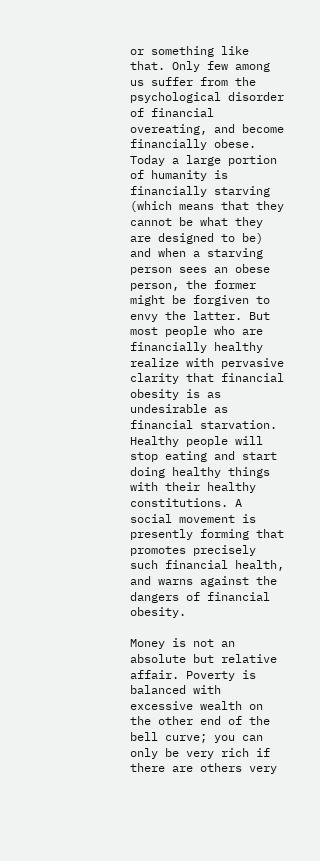or something like that. Only few among us suffer from the psychological disorder of financial overeating, and become financially obese. Today a large portion of humanity is financially starving (which means that they cannot be what they are designed to be) and when a starving person sees an obese person, the former might be forgiven to envy the latter. But most people who are financially healthy realize with pervasive clarity that financial obesity is as undesirable as financial starvation. Healthy people will stop eating and start doing healthy things with their healthy constitutions. A social movement is presently forming that promotes precisely such financial health, and warns against the dangers of financial obesity.

Money is not an absolute but relative affair. Poverty is balanced with excessive wealth on the other end of the bell curve; you can only be very rich if there are others very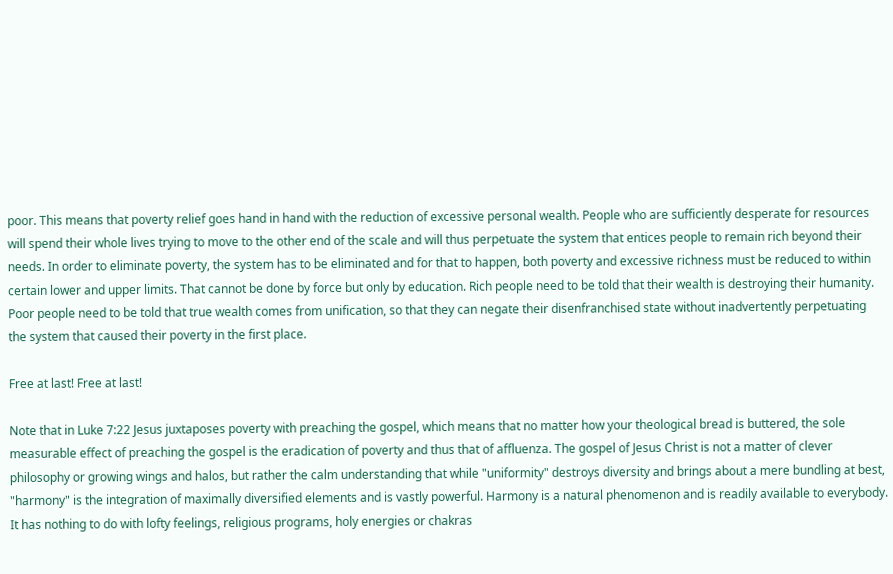poor. This means that poverty relief goes hand in hand with the reduction of excessive personal wealth. People who are sufficiently desperate for resources will spend their whole lives trying to move to the other end of the scale and will thus perpetuate the system that entices people to remain rich beyond their needs. In order to eliminate poverty, the system has to be eliminated and for that to happen, both poverty and excessive richness must be reduced to within certain lower and upper limits. That cannot be done by force but only by education. Rich people need to be told that their wealth is destroying their humanity. Poor people need to be told that true wealth comes from unification, so that they can negate their disenfranchised state without inadvertently perpetuating the system that caused their poverty in the first place.

Free at last! Free at last!

Note that in Luke 7:22 Jesus juxtaposes poverty with preaching the gospel, which means that no matter how your theological bread is buttered, the sole measurable effect of preaching the gospel is the eradication of poverty and thus that of affluenza. The gospel of Jesus Christ is not a matter of clever philosophy or growing wings and halos, but rather the calm understanding that while "uniformity" destroys diversity and brings about a mere bundling at best, "harmony" is the integration of maximally diversified elements and is vastly powerful. Harmony is a natural phenomenon and is readily available to everybody. It has nothing to do with lofty feelings, religious programs, holy energies or chakras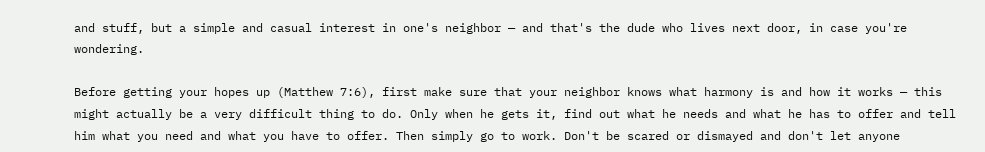and stuff, but a simple and casual interest in one's neighbor — and that's the dude who lives next door, in case you're wondering.

Before getting your hopes up (Matthew 7:6), first make sure that your neighbor knows what harmony is and how it works — this might actually be a very difficult thing to do. Only when he gets it, find out what he needs and what he has to offer and tell him what you need and what you have to offer. Then simply go to work. Don't be scared or dismayed and don't let anyone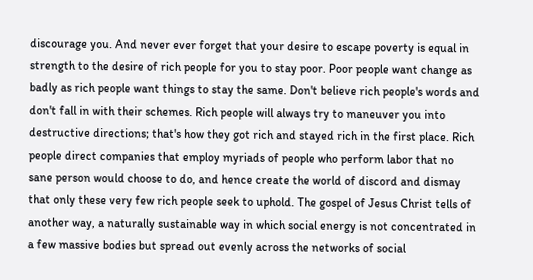discourage you. And never ever forget that your desire to escape poverty is equal in strength to the desire of rich people for you to stay poor. Poor people want change as badly as rich people want things to stay the same. Don't believe rich people's words and don't fall in with their schemes. Rich people will always try to maneuver you into destructive directions; that's how they got rich and stayed rich in the first place. Rich people direct companies that employ myriads of people who perform labor that no sane person would choose to do, and hence create the world of discord and dismay that only these very few rich people seek to uphold. The gospel of Jesus Christ tells of another way, a naturally sustainable way in which social energy is not concentrated in a few massive bodies but spread out evenly across the networks of social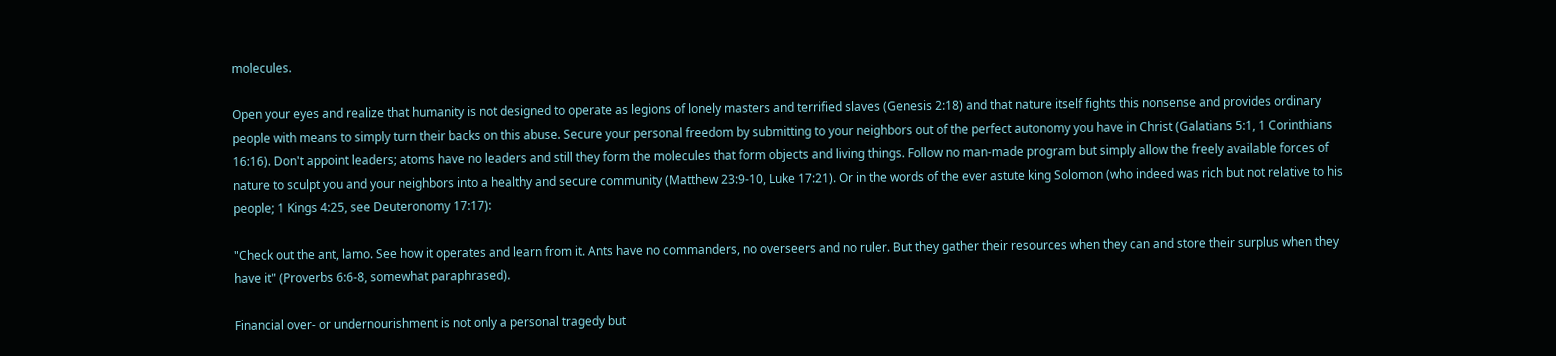molecules.

Open your eyes and realize that humanity is not designed to operate as legions of lonely masters and terrified slaves (Genesis 2:18) and that nature itself fights this nonsense and provides ordinary people with means to simply turn their backs on this abuse. Secure your personal freedom by submitting to your neighbors out of the perfect autonomy you have in Christ (Galatians 5:1, 1 Corinthians 16:16). Don't appoint leaders; atoms have no leaders and still they form the molecules that form objects and living things. Follow no man-made program but simply allow the freely available forces of nature to sculpt you and your neighbors into a healthy and secure community (Matthew 23:9-10, Luke 17:21). Or in the words of the ever astute king Solomon (who indeed was rich but not relative to his people; 1 Kings 4:25, see Deuteronomy 17:17):

"Check out the ant, lamo. See how it operates and learn from it. Ants have no commanders, no overseers and no ruler. But they gather their resources when they can and store their surplus when they have it" (Proverbs 6:6-8, somewhat paraphrased).

Financial over- or undernourishment is not only a personal tragedy but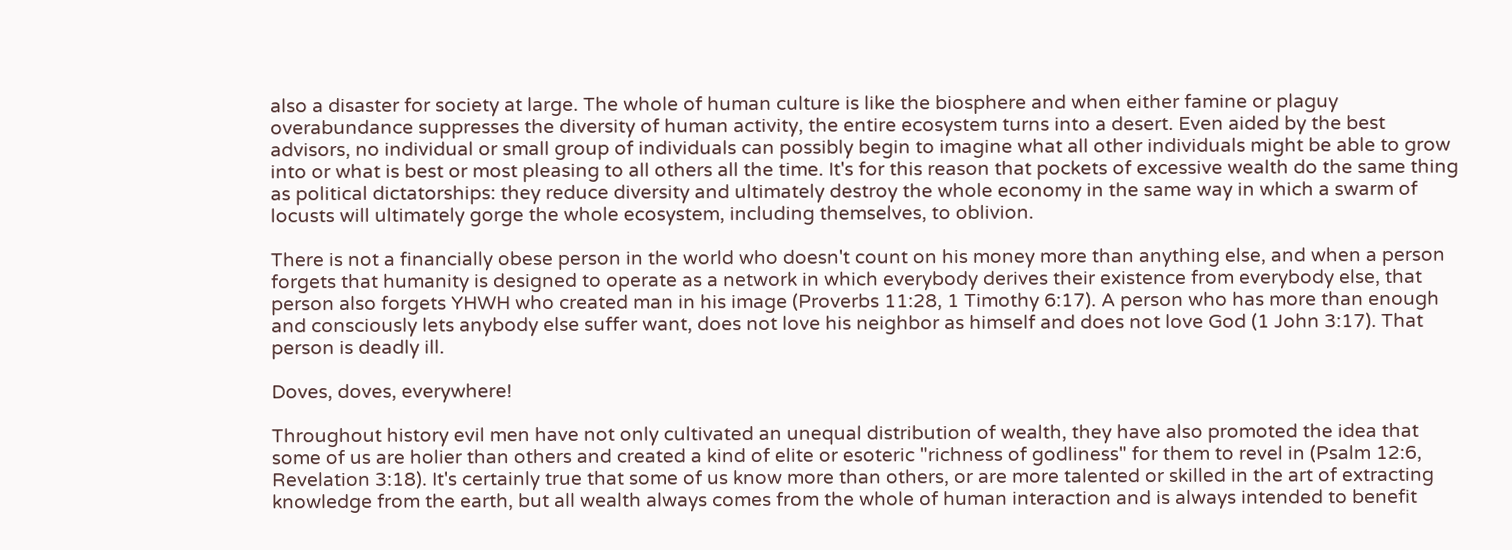also a disaster for society at large. The whole of human culture is like the biosphere and when either famine or plaguy overabundance suppresses the diversity of human activity, the entire ecosystem turns into a desert. Even aided by the best advisors, no individual or small group of individuals can possibly begin to imagine what all other individuals might be able to grow into or what is best or most pleasing to all others all the time. It's for this reason that pockets of excessive wealth do the same thing as political dictatorships: they reduce diversity and ultimately destroy the whole economy in the same way in which a swarm of locusts will ultimately gorge the whole ecosystem, including themselves, to oblivion.

There is not a financially obese person in the world who doesn't count on his money more than anything else, and when a person forgets that humanity is designed to operate as a network in which everybody derives their existence from everybody else, that person also forgets YHWH who created man in his image (Proverbs 11:28, 1 Timothy 6:17). A person who has more than enough and consciously lets anybody else suffer want, does not love his neighbor as himself and does not love God (1 John 3:17). That person is deadly ill.

Doves, doves, everywhere!

Throughout history evil men have not only cultivated an unequal distribution of wealth, they have also promoted the idea that some of us are holier than others and created a kind of elite or esoteric "richness of godliness" for them to revel in (Psalm 12:6, Revelation 3:18). It's certainly true that some of us know more than others, or are more talented or skilled in the art of extracting knowledge from the earth, but all wealth always comes from the whole of human interaction and is always intended to benefit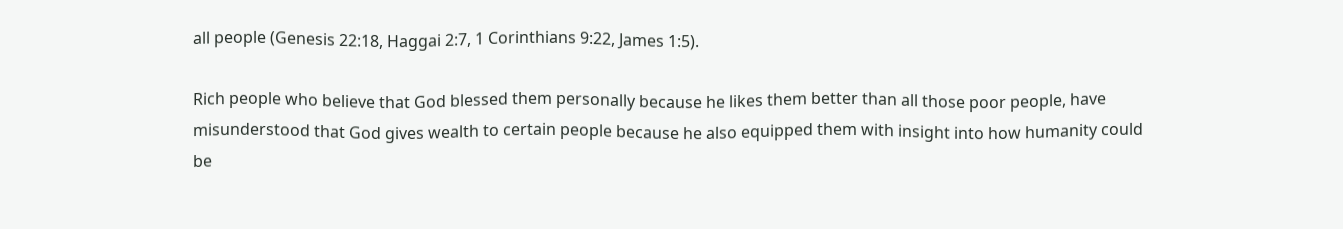all people (Genesis 22:18, Haggai 2:7, 1 Corinthians 9:22, James 1:5).

Rich people who believe that God blessed them personally because he likes them better than all those poor people, have misunderstood that God gives wealth to certain people because he also equipped them with insight into how humanity could be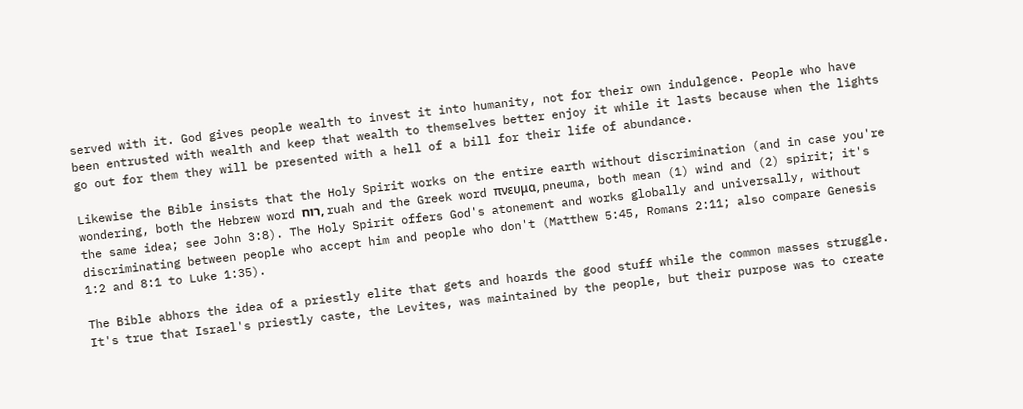served with it. God gives people wealth to invest it into humanity, not for their own indulgence. People who have been entrusted with wealth and keep that wealth to themselves better enjoy it while it lasts because when the lights go out for them they will be presented with a hell of a bill for their life of abundance.

Likewise the Bible insists that the Holy Spirit works on the entire earth without discrimination (and in case you're wondering, both the Hebrew word רוח, ruah and the Greek word πνευμα, pneuma, both mean (1) wind and (2) spirit; it's the same idea; see John 3:8). The Holy Spirit offers God's atonement and works globally and universally, without discriminating between people who accept him and people who don't (Matthew 5:45, Romans 2:11; also compare Genesis 1:2 and 8:1 to Luke 1:35).

The Bible abhors the idea of a priestly elite that gets and hoards the good stuff while the common masses struggle. It's true that Israel's priestly caste, the Levites, was maintained by the people, but their purpose was to create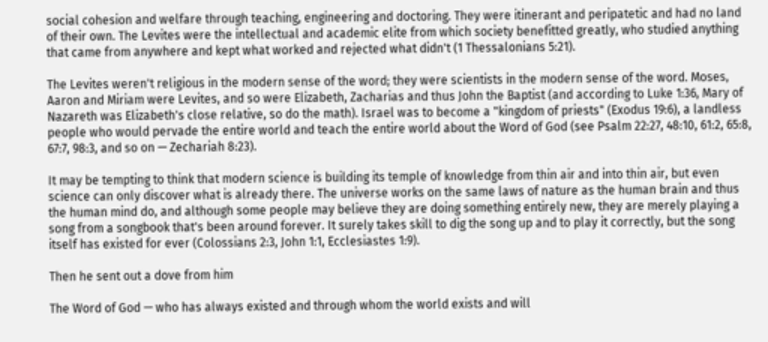social cohesion and welfare through teaching, engineering and doctoring. They were itinerant and peripatetic and had no land of their own. The Levites were the intellectual and academic elite from which society benefitted greatly, who studied anything that came from anywhere and kept what worked and rejected what didn't (1 Thessalonians 5:21).

The Levites weren't religious in the modern sense of the word; they were scientists in the modern sense of the word. Moses, Aaron and Miriam were Levites, and so were Elizabeth, Zacharias and thus John the Baptist (and according to Luke 1:36, Mary of Nazareth was Elizabeth's close relative, so do the math). Israel was to become a "kingdom of priests" (Exodus 19:6), a landless people who would pervade the entire world and teach the entire world about the Word of God (see Psalm 22:27, 48:10, 61:2, 65:8, 67:7, 98:3, and so on — Zechariah 8:23).

It may be tempting to think that modern science is building its temple of knowledge from thin air and into thin air, but even science can only discover what is already there. The universe works on the same laws of nature as the human brain and thus the human mind do, and although some people may believe they are doing something entirely new, they are merely playing a song from a songbook that's been around forever. It surely takes skill to dig the song up and to play it correctly, but the song itself has existed for ever (Colossians 2:3, John 1:1, Ecclesiastes 1:9).

Then he sent out a dove from him

The Word of God — who has always existed and through whom the world exists and will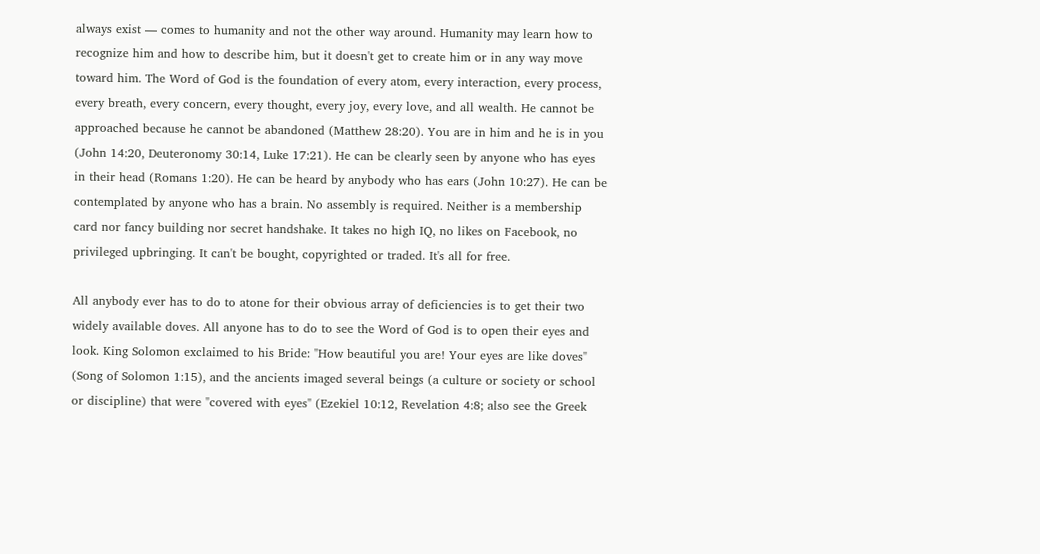always exist — comes to humanity and not the other way around. Humanity may learn how to recognize him and how to describe him, but it doesn't get to create him or in any way move toward him. The Word of God is the foundation of every atom, every interaction, every process, every breath, every concern, every thought, every joy, every love, and all wealth. He cannot be approached because he cannot be abandoned (Matthew 28:20). You are in him and he is in you (John 14:20, Deuteronomy 30:14, Luke 17:21). He can be clearly seen by anyone who has eyes in their head (Romans 1:20). He can be heard by anybody who has ears (John 10:27). He can be contemplated by anyone who has a brain. No assembly is required. Neither is a membership card nor fancy building nor secret handshake. It takes no high IQ, no likes on Facebook, no privileged upbringing. It can't be bought, copyrighted or traded. It's all for free.

All anybody ever has to do to atone for their obvious array of deficiencies is to get their two widely available doves. All anyone has to do to see the Word of God is to open their eyes and look. King Solomon exclaimed to his Bride: "How beautiful you are! Your eyes are like doves" (Song of Solomon 1:15), and the ancients imaged several beings (a culture or society or school or discipline) that were "covered with eyes" (Ezekiel 10:12, Revelation 4:8; also see the Greek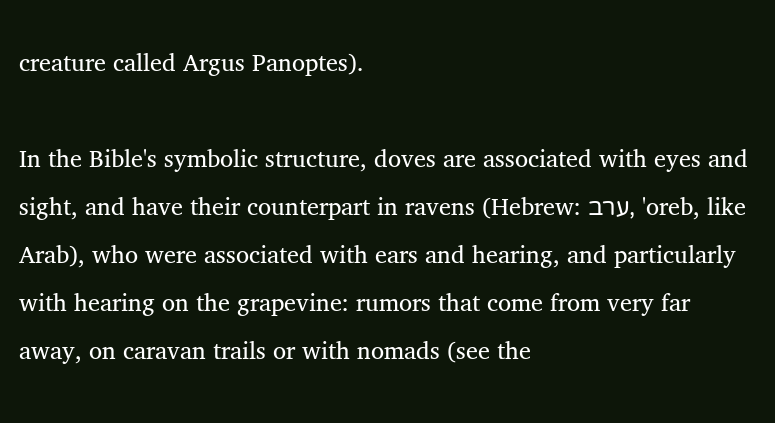creature called Argus Panoptes).

In the Bible's symbolic structure, doves are associated with eyes and sight, and have their counterpart in ravens (Hebrew: ערב, 'oreb, like Arab), who were associated with ears and hearing, and particularly with hearing on the grapevine: rumors that come from very far away, on caravan trails or with nomads (see the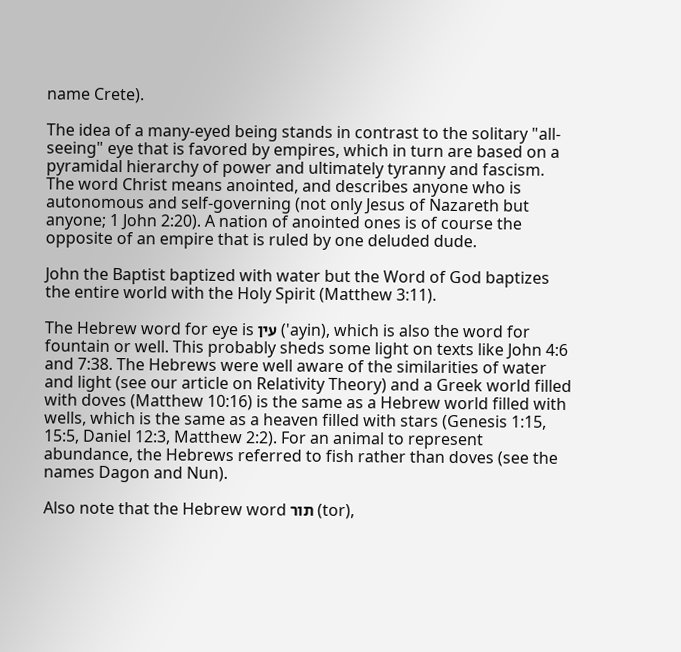name Crete).

The idea of a many-eyed being stands in contrast to the solitary "all-seeing" eye that is favored by empires, which in turn are based on a pyramidal hierarchy of power and ultimately tyranny and fascism. The word Christ means anointed, and describes anyone who is autonomous and self-governing (not only Jesus of Nazareth but anyone; 1 John 2:20). A nation of anointed ones is of course the opposite of an empire that is ruled by one deluded dude.

John the Baptist baptized with water but the Word of God baptizes the entire world with the Holy Spirit (Matthew 3:11).

The Hebrew word for eye is עין ('ayin), which is also the word for fountain or well. This probably sheds some light on texts like John 4:6 and 7:38. The Hebrews were well aware of the similarities of water and light (see our article on Relativity Theory) and a Greek world filled with doves (Matthew 10:16) is the same as a Hebrew world filled with wells, which is the same as a heaven filled with stars (Genesis 1:15, 15:5, Daniel 12:3, Matthew 2:2). For an animal to represent abundance, the Hebrews referred to fish rather than doves (see the names Dagon and Nun).

Also note that the Hebrew word תור (tor),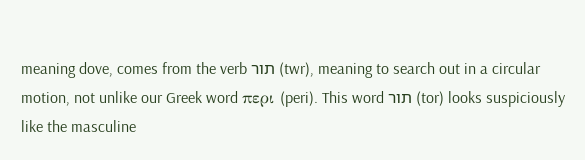meaning dove, comes from the verb תור (twr), meaning to search out in a circular motion, not unlike our Greek word περι (peri). This word תור (tor) looks suspiciously like the masculine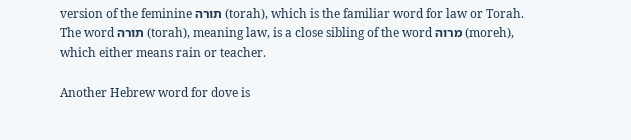version of the feminine תורה (torah), which is the familiar word for law or Torah. The word תורה (torah), meaning law, is a close sibling of the word מרוה (moreh), which either means rain or teacher.

Another Hebrew word for dove is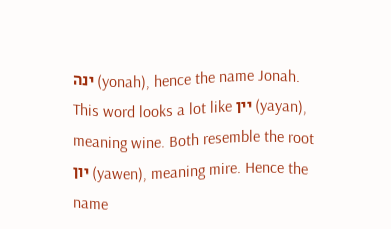ינה (yonah), hence the name Jonah. This word looks a lot like יין (yayan), meaning wine. Both resemble the root יון (yawen), meaning mire. Hence the name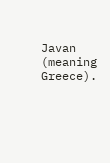Javan (meaning Greece).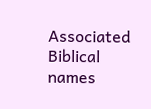Associated Biblical names